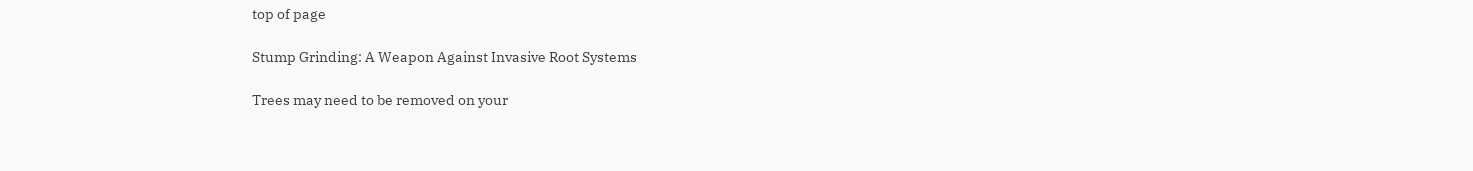top of page

Stump Grinding: A Weapon Against Invasive Root Systems

Trees may need to be removed on your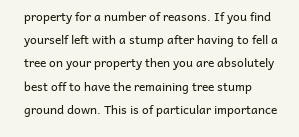property for a number of reasons. If you find yourself left with a stump after having to fell a tree on your property then you are absolutely best off to have the remaining tree stump ground down. This is of particular importance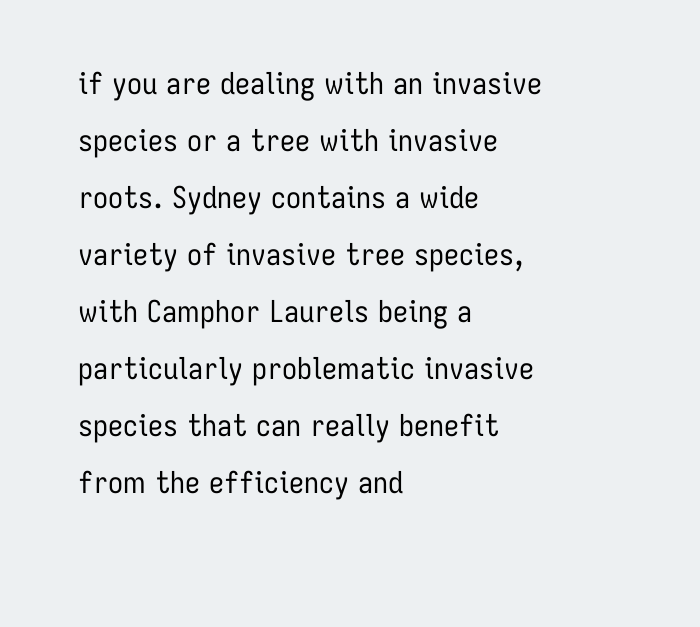if you are dealing with an invasive species or a tree with invasive roots. Sydney contains a wide variety of invasive tree species, with Camphor Laurels being a particularly problematic invasive species that can really benefit from the efficiency and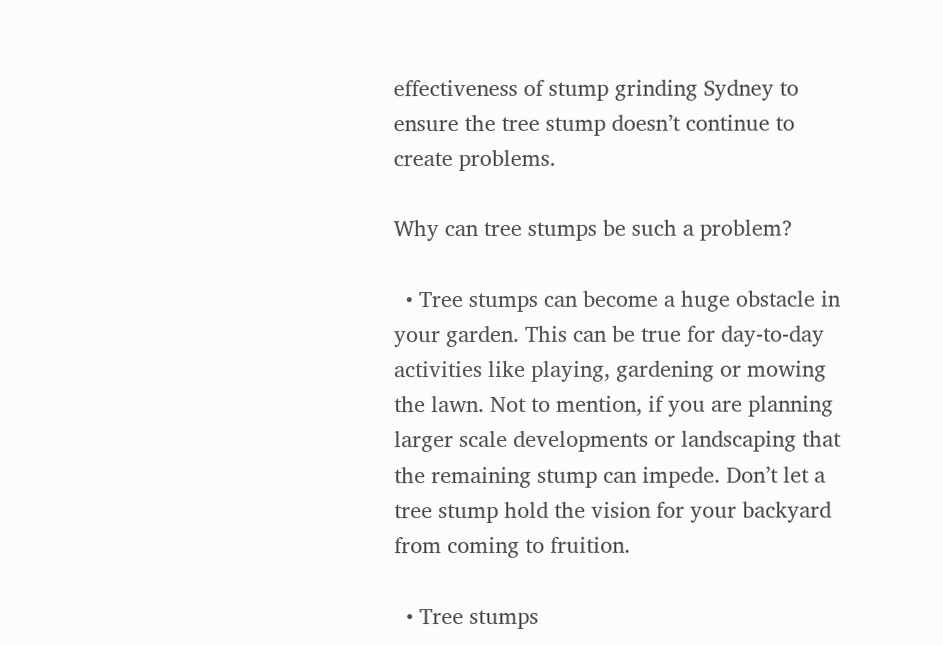effectiveness of stump grinding Sydney to ensure the tree stump doesn’t continue to create problems.

Why can tree stumps be such a problem?

  • Tree stumps can become a huge obstacle in your garden. This can be true for day-to-day activities like playing, gardening or mowing the lawn. Not to mention, if you are planning larger scale developments or landscaping that the remaining stump can impede. Don’t let a tree stump hold the vision for your backyard from coming to fruition.

  • Tree stumps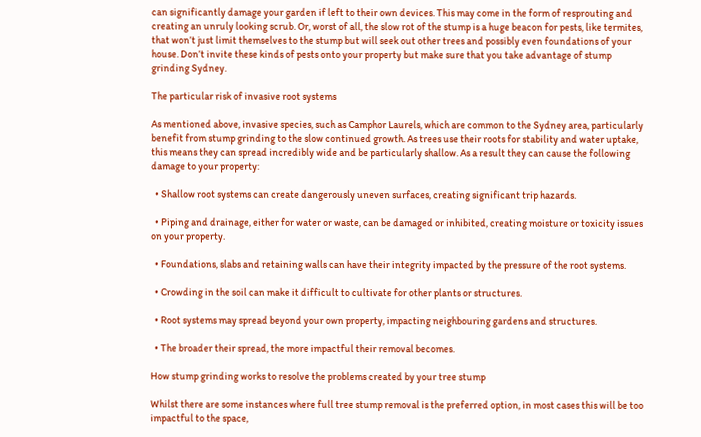can significantly damage your garden if left to their own devices. This may come in the form of resprouting and creating an unruly looking scrub. Or, worst of all, the slow rot of the stump is a huge beacon for pests, like termites, that won’t just limit themselves to the stump but will seek out other trees and possibly even foundations of your house. Don’t invite these kinds of pests onto your property but make sure that you take advantage of stump grinding Sydney.

The particular risk of invasive root systems

As mentioned above, invasive species, such as Camphor Laurels, which are common to the Sydney area, particularly benefit from stump grinding to the slow continued growth. As trees use their roots for stability and water uptake, this means they can spread incredibly wide and be particularly shallow. As a result they can cause the following damage to your property:

  • Shallow root systems can create dangerously uneven surfaces, creating significant trip hazards.

  • Piping and drainage, either for water or waste, can be damaged or inhibited, creating moisture or toxicity issues on your property.

  • Foundations, slabs and retaining walls can have their integrity impacted by the pressure of the root systems.

  • Crowding in the soil can make it difficult to cultivate for other plants or structures.

  • Root systems may spread beyond your own property, impacting neighbouring gardens and structures.

  • The broader their spread, the more impactful their removal becomes.

How stump grinding works to resolve the problems created by your tree stump

Whilst there are some instances where full tree stump removal is the preferred option, in most cases this will be too impactful to the space,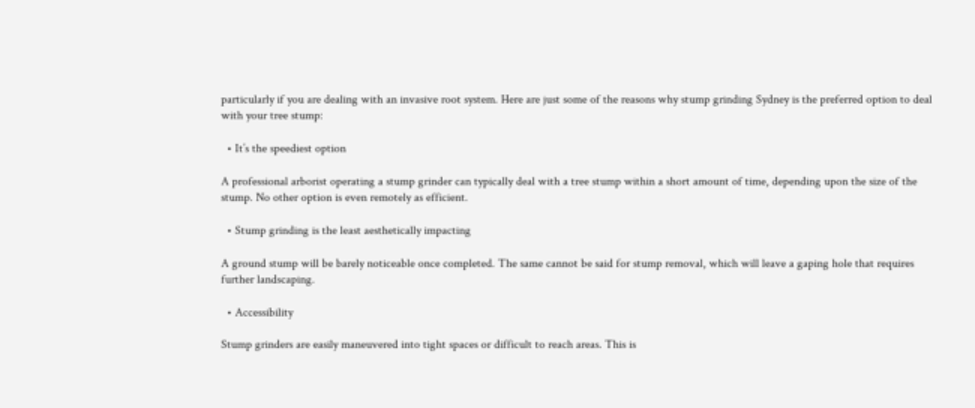particularly if you are dealing with an invasive root system. Here are just some of the reasons why stump grinding Sydney is the preferred option to deal with your tree stump:

  • It’s the speediest option

A professional arborist operating a stump grinder can typically deal with a tree stump within a short amount of time, depending upon the size of the stump. No other option is even remotely as efficient.

  • Stump grinding is the least aesthetically impacting

A ground stump will be barely noticeable once completed. The same cannot be said for stump removal, which will leave a gaping hole that requires further landscaping.

  • Accessibility

Stump grinders are easily maneuvered into tight spaces or difficult to reach areas. This is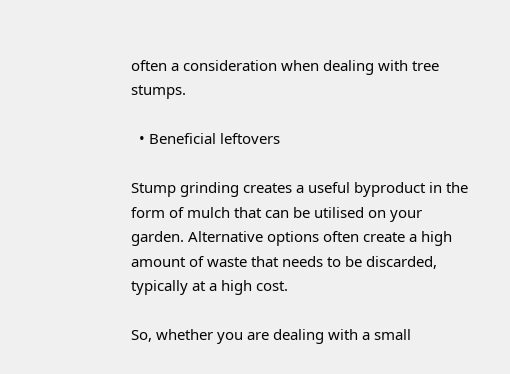often a consideration when dealing with tree stumps.

  • Beneficial leftovers

Stump grinding creates a useful byproduct in the form of mulch that can be utilised on your garden. Alternative options often create a high amount of waste that needs to be discarded, typically at a high cost.

So, whether you are dealing with a small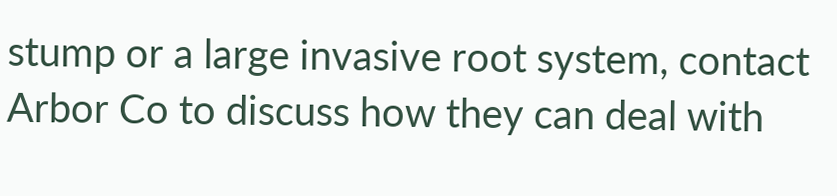stump or a large invasive root system, contact Arbor Co to discuss how they can deal with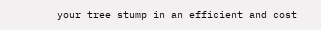your tree stump in an efficient and cost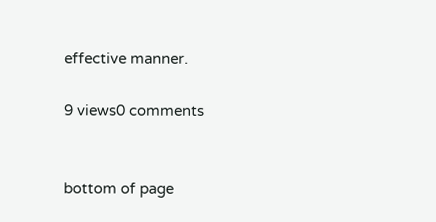effective manner.

9 views0 comments


bottom of page